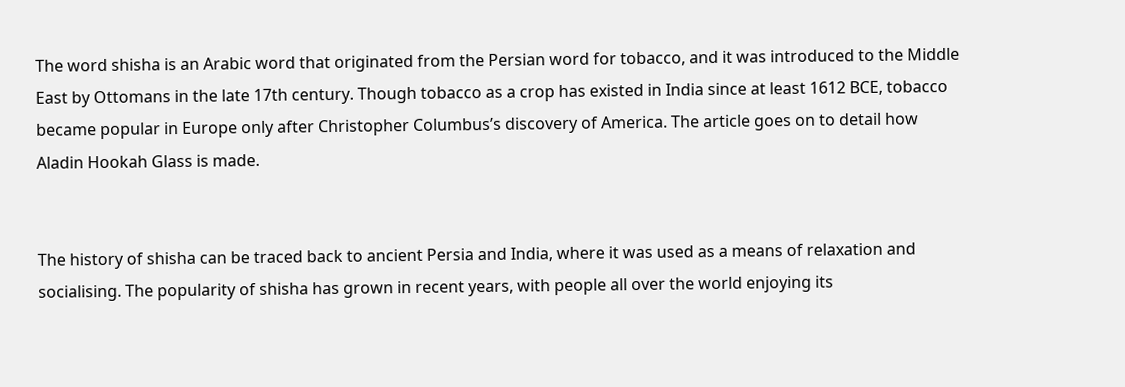The word shisha is an Arabic word that originated from the Persian word for tobacco, and it was introduced to the Middle East by Ottomans in the late 17th century. Though tobacco as a crop has existed in India since at least 1612 BCE, tobacco became popular in Europe only after Christopher Columbus’s discovery of America. The article goes on to detail how Aladin Hookah Glass is made.


The history of shisha can be traced back to ancient Persia and India, where it was used as a means of relaxation and socialising. The popularity of shisha has grown in recent years, with people all over the world enjoying its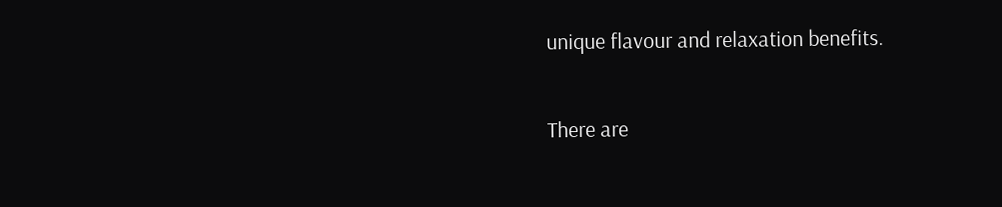unique flavour and relaxation benefits.

There are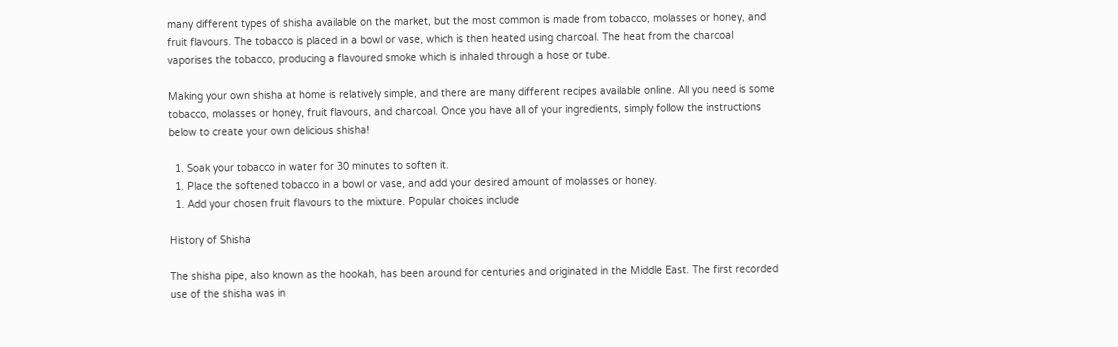many different types of shisha available on the market, but the most common is made from tobacco, molasses or honey, and fruit flavours. The tobacco is placed in a bowl or vase, which is then heated using charcoal. The heat from the charcoal vaporises the tobacco, producing a flavoured smoke which is inhaled through a hose or tube.

Making your own shisha at home is relatively simple, and there are many different recipes available online. All you need is some tobacco, molasses or honey, fruit flavours, and charcoal. Once you have all of your ingredients, simply follow the instructions below to create your own delicious shisha!

  1. Soak your tobacco in water for 30 minutes to soften it.
  1. Place the softened tobacco in a bowl or vase, and add your desired amount of molasses or honey.
  1. Add your chosen fruit flavours to the mixture. Popular choices include

History of Shisha

The shisha pipe, also known as the hookah, has been around for centuries and originated in the Middle East. The first recorded use of the shisha was in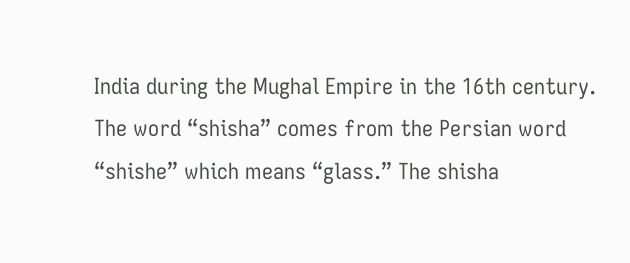India during the Mughal Empire in the 16th century. The word “shisha” comes from the Persian word “shishe” which means “glass.” The shisha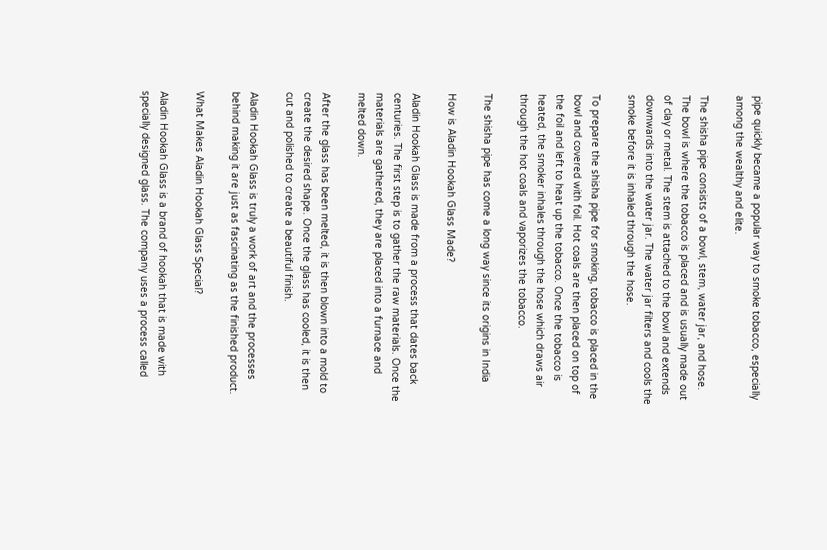pipe quickly became a popular way to smoke tobacco, especially among the wealthy and elite.

The shisha pipe consists of a bowl, stem, water jar, and hose. The bowl is where the tobacco is placed and is usually made out of clay or metal. The stem is attached to the bowl and extends downwards into the water jar. The water jar filters and cools the smoke before it is inhaled through the hose.

To prepare the shisha pipe for smoking, tobacco is placed in the bowl and covered with foil. Hot coals are then placed on top of the foil and left to heat up the tobacco. Once the tobacco is heated, the smoker inhales through the hose which draws air through the hot coals and vaporizes the tobacco.

The shisha pipe has come a long way since its origins in India

How is Aladin Hookah Glass Made?

Aladin Hookah Glass is made from a process that dates back centuries. The first step is to gather the raw materials. Once the materials are gathered, they are placed into a furnace and melted down.

After the glass has been melted, it is then blown into a mold to create the desired shape. Once the glass has cooled, it is then cut and polished to create a beautiful finish.

Aladin Hookah Glass is truly a work of art and the processes behind making it are just as fascinating as the finished product.

What Makes Aladin Hookah Glass Special?

Aladin Hookah Glass is a brand of hookah that is made with specially designed glass. The company uses a process called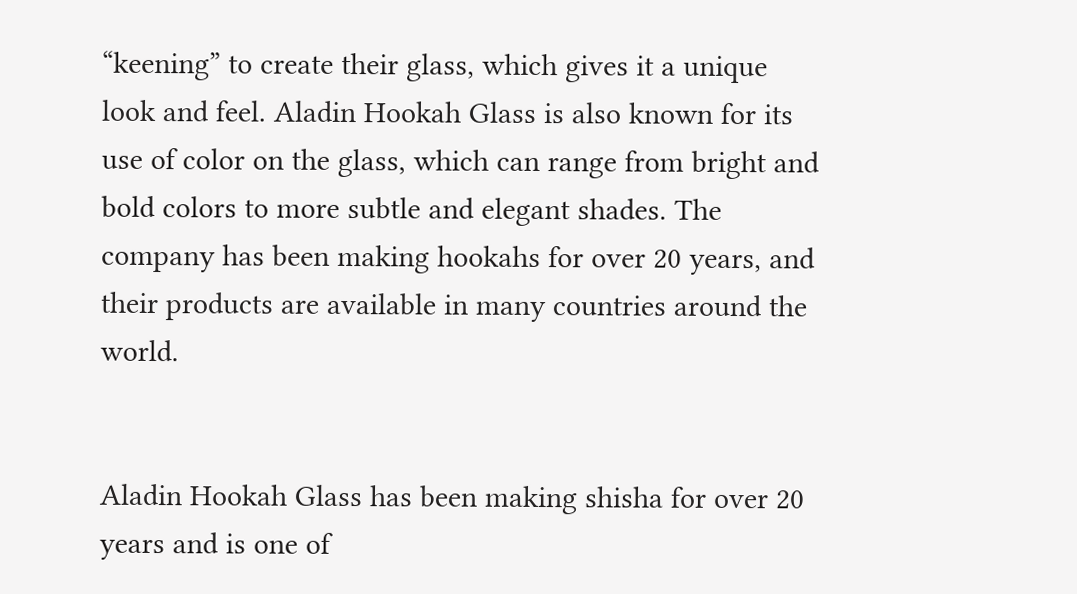“keening” to create their glass, which gives it a unique look and feel. Aladin Hookah Glass is also known for its use of color on the glass, which can range from bright and bold colors to more subtle and elegant shades. The company has been making hookahs for over 20 years, and their products are available in many countries around the world.


Aladin Hookah Glass has been making shisha for over 20 years and is one of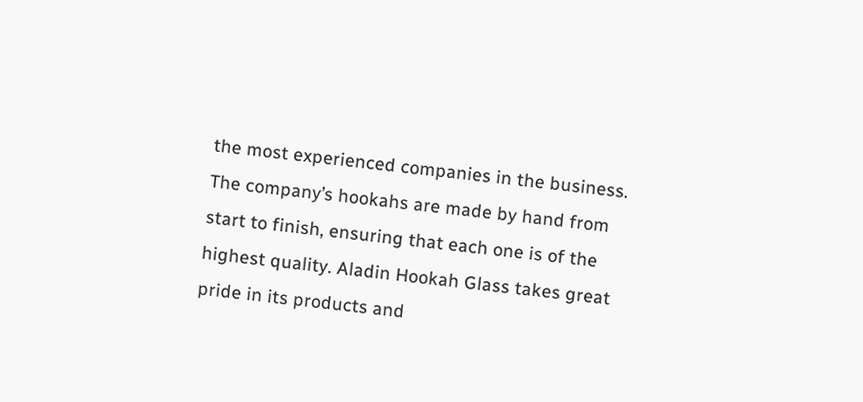the most experienced companies in the business. The company’s hookahs are made by hand from start to finish, ensuring that each one is of the highest quality. Aladin Hookah Glass takes great pride in its products and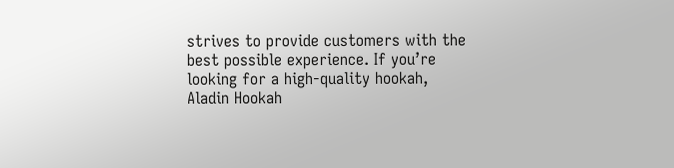strives to provide customers with the best possible experience. If you’re looking for a high-quality hookah, Aladin Hookah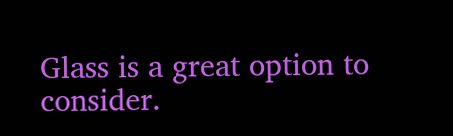Glass is a great option to consider.